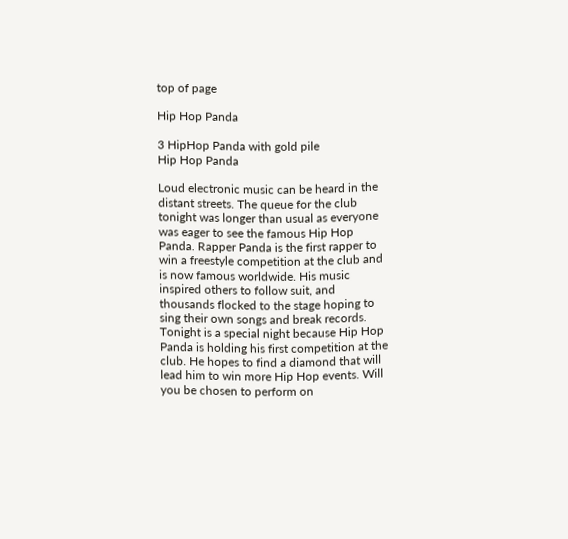top of page

Hip Hop Panda

3 HipHop Panda with gold pile
Hip Hop Panda

Loud electronic music can be heard in the distant streets. The queue for the club tonight was longer than usual as everyone was eager to see the famous Hip Hop Panda. Rapper Panda is the first rapper to win a freestyle competition at the club and is now famous worldwide. His music inspired others to follow suit, and thousands flocked to the stage hoping to sing their own songs and break records. Tonight is a special night because Hip Hop Panda is holding his first competition at the club. He hopes to find a diamond that will lead him to win more Hip Hop events. Will you be chosen to perform on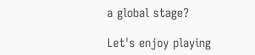a global stage?

Let's enjoy playing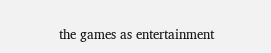the games as entertainment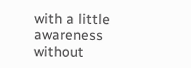with a little awareness without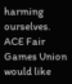harming ourselves. ACE Fair Games Union would like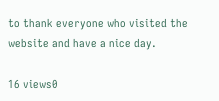to thank everyone who visited the website and have a nice day.

16 views0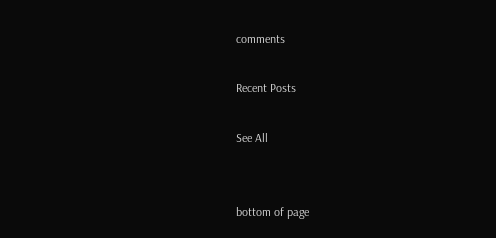comments

Recent Posts

See All


bottom of page